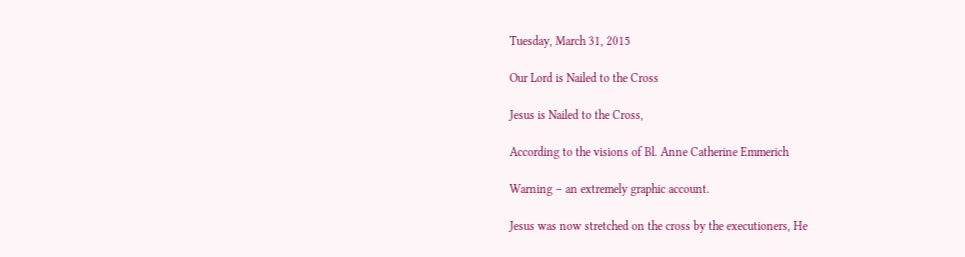Tuesday, March 31, 2015

Our Lord is Nailed to the Cross

Jesus is Nailed to the Cross,

According to the visions of Bl. Anne Catherine Emmerich

Warning – an extremely graphic account.

Jesus was now stretched on the cross by the executioners, He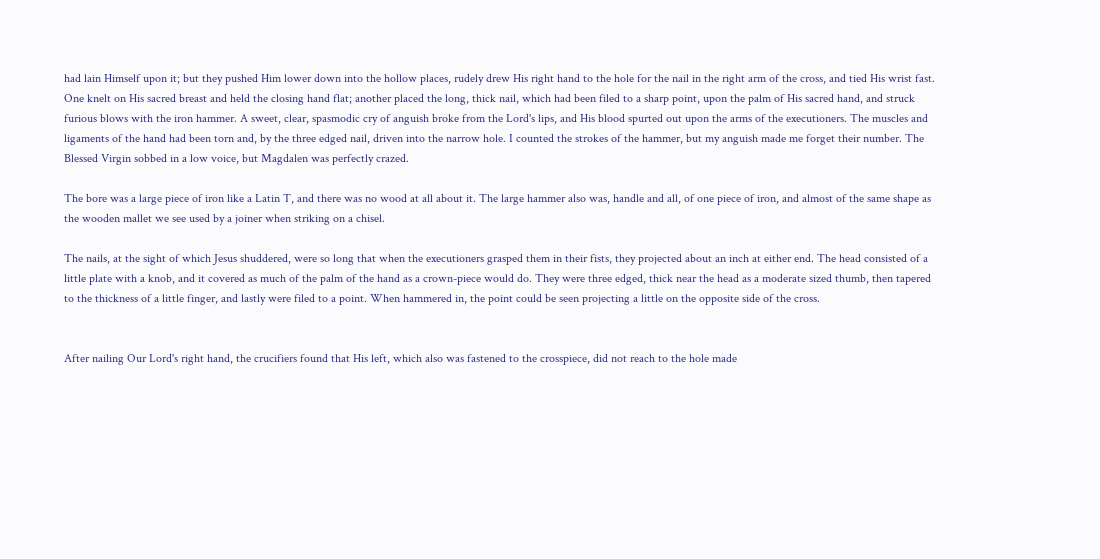had lain Himself upon it; but they pushed Him lower down into the hollow places, rudely drew His right hand to the hole for the nail in the right arm of the cross, and tied His wrist fast. One knelt on His sacred breast and held the closing hand flat; another placed the long, thick nail, which had been filed to a sharp point, upon the palm of His sacred hand, and struck furious blows with the iron hammer. A sweet, clear, spasmodic cry of anguish broke from the Lord's lips, and His blood spurted out upon the arms of the executioners. The muscles and ligaments of the hand had been torn and, by the three edged nail, driven into the narrow hole. I counted the strokes of the hammer, but my anguish made me forget their number. The Blessed Virgin sobbed in a low voice, but Magdalen was perfectly crazed.

The bore was a large piece of iron like a Latin T, and there was no wood at all about it. The large hammer also was, handle and all, of one piece of iron, and almost of the same shape as the wooden mallet we see used by a joiner when striking on a chisel.

The nails, at the sight of which Jesus shuddered, were so long that when the executioners grasped them in their fists, they projected about an inch at either end. The head consisted of a little plate with a knob, and it covered as much of the palm of the hand as a crown-piece would do. They were three edged, thick near the head as a moderate sized thumb, then tapered to the thickness of a little finger, and lastly were filed to a point. When hammered in, the point could be seen projecting a little on the opposite side of the cross.


After nailing Our Lord's right hand, the crucifiers found that His left, which also was fastened to the crosspiece, did not reach to the hole made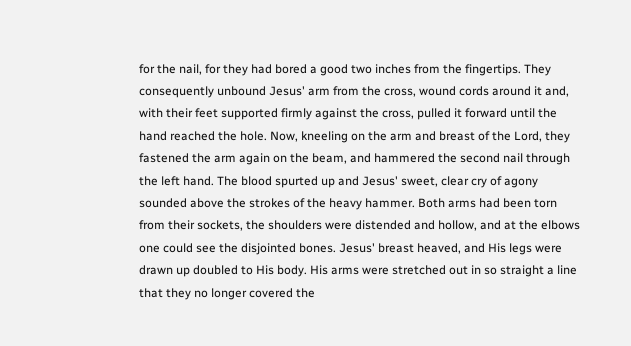for the nail, for they had bored a good two inches from the fingertips. They consequently unbound Jesus' arm from the cross, wound cords around it and, with their feet supported firmly against the cross, pulled it forward until the hand reached the hole. Now, kneeling on the arm and breast of the Lord, they fastened the arm again on the beam, and hammered the second nail through the left hand. The blood spurted up and Jesus' sweet, clear cry of agony sounded above the strokes of the heavy hammer. Both arms had been torn from their sockets, the shoulders were distended and hollow, and at the elbows one could see the disjointed bones. Jesus' breast heaved, and His legs were drawn up doubled to His body. His arms were stretched out in so straight a line that they no longer covered the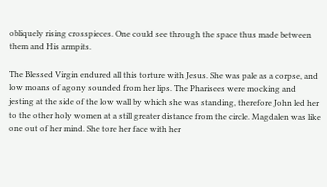obliquely rising crosspieces. One could see through the space thus made between them and His armpits.

The Blessed Virgin endured all this torture with Jesus. She was pale as a corpse, and low moans of agony sounded from her lips. The Pharisees were mocking and jesting at the side of the low wall by which she was standing, therefore John led her to the other holy women at a still greater distance from the circle. Magdalen was like one out of her mind. She tore her face with her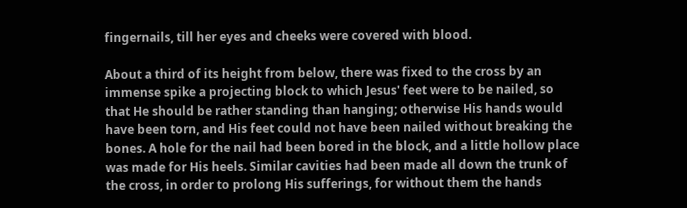fingernails, till her eyes and cheeks were covered with blood.

About a third of its height from below, there was fixed to the cross by an immense spike a projecting block to which Jesus' feet were to be nailed, so that He should be rather standing than hanging; otherwise His hands would have been torn, and His feet could not have been nailed without breaking the bones. A hole for the nail had been bored in the block, and a little hollow place was made for His heels. Similar cavities had been made all down the trunk of the cross, in order to prolong His sufferings, for without them the hands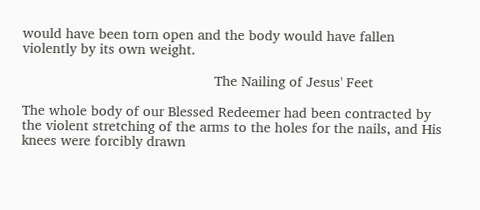would have been torn open and the body would have fallen violently by its own weight.

                                                The Nailing of Jesus' Feet

The whole body of our Blessed Redeemer had been contracted by the violent stretching of the arms to the holes for the nails, and His knees were forcibly drawn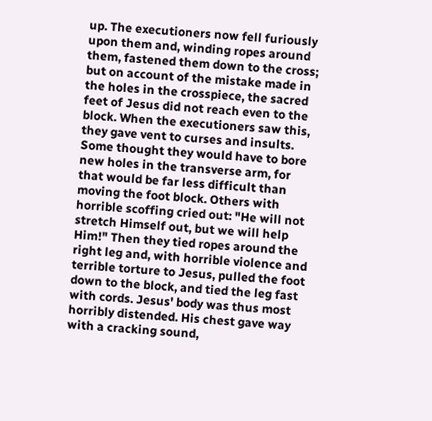up. The executioners now fell furiously upon them and, winding ropes around them, fastened them down to the cross; but on account of the mistake made in the holes in the crosspiece, the sacred feet of Jesus did not reach even to the block. When the executioners saw this, they gave vent to curses and insults. Some thought they would have to bore new holes in the transverse arm, for that would be far less difficult than moving the foot block. Others with horrible scoffing cried out: "He will not stretch Himself out, but we will help Him!" Then they tied ropes around the right leg and, with horrible violence and terrible torture to Jesus, pulled the foot down to the block, and tied the leg fast with cords. Jesus' body was thus most horribly distended. His chest gave way with a cracking sound,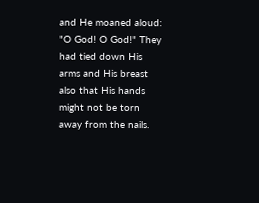and He moaned aloud: "O God! O God!" They had tied down His arms and His breast also that His hands might not be torn away from the nails.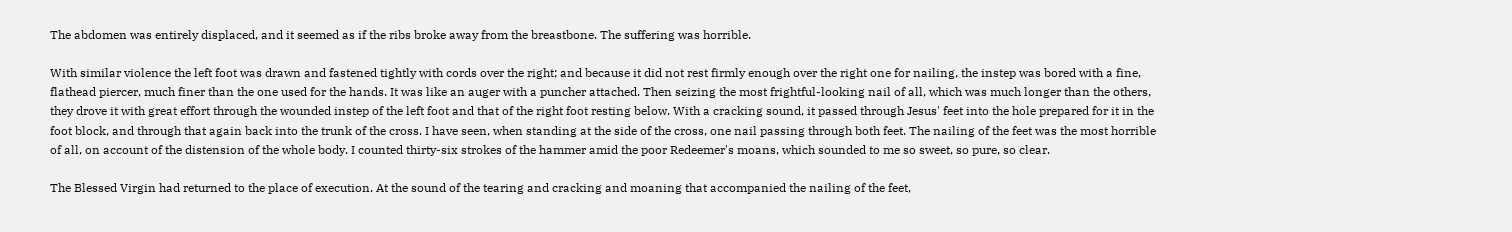The abdomen was entirely displaced, and it seemed as if the ribs broke away from the breastbone. The suffering was horrible.

With similar violence the left foot was drawn and fastened tightly with cords over the right; and because it did not rest firmly enough over the right one for nailing, the instep was bored with a fine, flathead piercer, much finer than the one used for the hands. It was like an auger with a puncher attached. Then seizing the most frightful-looking nail of all, which was much longer than the others, they drove it with great effort through the wounded instep of the left foot and that of the right foot resting below. With a cracking sound, it passed through Jesus' feet into the hole prepared for it in the foot block, and through that again back into the trunk of the cross. I have seen, when standing at the side of the cross, one nail passing through both feet. The nailing of the feet was the most horrible of all, on account of the distension of the whole body. I counted thirty-six strokes of the hammer amid the poor Redeemer's moans, which sounded to me so sweet, so pure, so clear.

The Blessed Virgin had returned to the place of execution. At the sound of the tearing and cracking and moaning that accompanied the nailing of the feet,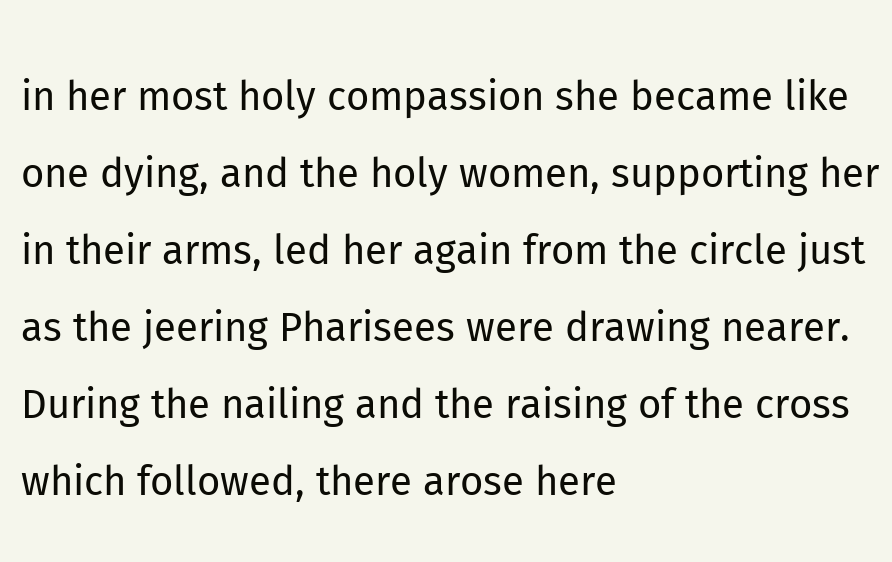in her most holy compassion she became like one dying, and the holy women, supporting her in their arms, led her again from the circle just as the jeering Pharisees were drawing nearer. During the nailing and the raising of the cross which followed, there arose here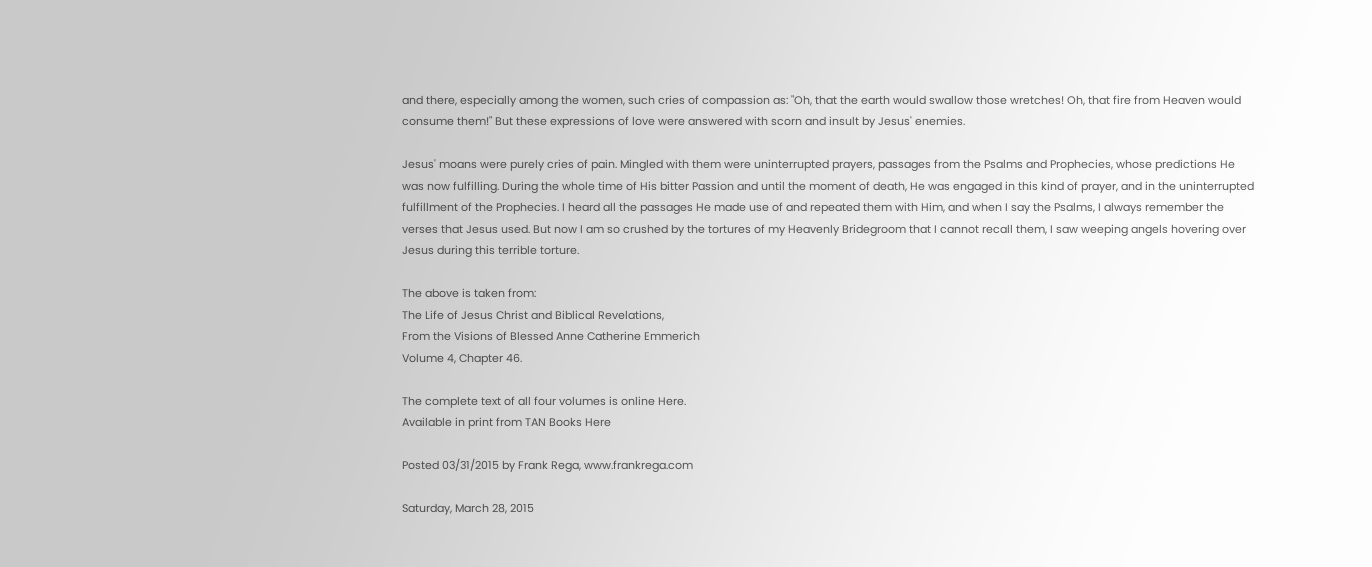and there, especially among the women, such cries of compassion as: "Oh, that the earth would swallow those wretches! Oh, that fire from Heaven would consume them!" But these expressions of love were answered with scorn and insult by Jesus' enemies.

Jesus' moans were purely cries of pain. Mingled with them were uninterrupted prayers, passages from the Psalms and Prophecies, whose predictions He was now fulfilling. During the whole time of His bitter Passion and until the moment of death, He was engaged in this kind of prayer, and in the uninterrupted fulfillment of the Prophecies. I heard all the passages He made use of and repeated them with Him, and when I say the Psalms, I always remember the verses that Jesus used. But now I am so crushed by the tortures of my Heavenly Bridegroom that I cannot recall them, I saw weeping angels hovering over Jesus during this terrible torture.

The above is taken from:
The Life of Jesus Christ and Biblical Revelations,
From the Visions of Blessed Anne Catherine Emmerich
Volume 4, Chapter 46.

The complete text of all four volumes is online Here.
Available in print from TAN Books Here

Posted 03/31/2015 by Frank Rega, www.frankrega.com

Saturday, March 28, 2015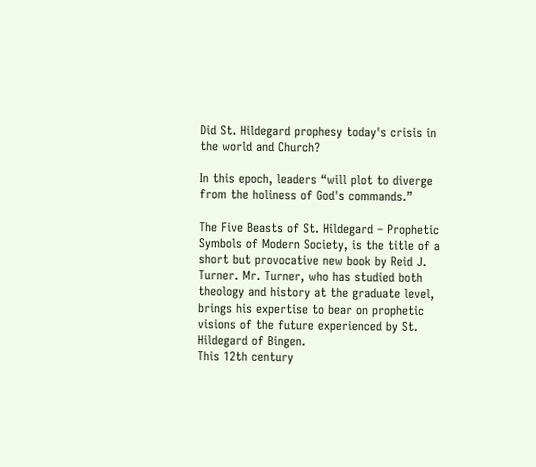Did St. Hildegard prophesy today's crisis in the world and Church?

In this epoch, leaders “will plot to diverge from the holiness of God's commands.”

The Five Beasts of St. Hildegard – Prophetic Symbols of Modern Society, is the title of a short but provocative new book by Reid J. Turner. Mr. Turner, who has studied both theology and history at the graduate level, brings his expertise to bear on prophetic visions of the future experienced by St. Hildegard of Bingen.
This 12th century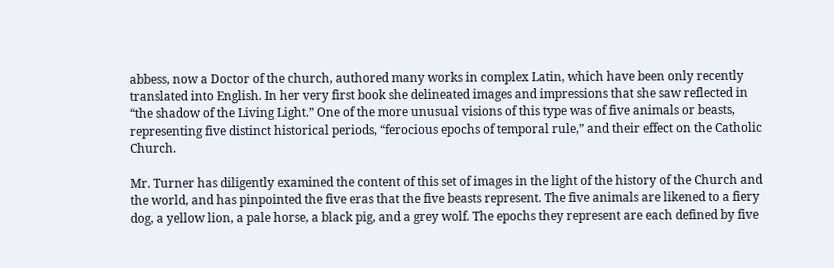abbess, now a Doctor of the church, authored many works in complex Latin, which have been only recently translated into English. In her very first book she delineated images and impressions that she saw reflected in “the shadow of the Living Light.” One of the more unusual visions of this type was of five animals or beasts, representing five distinct historical periods, “ferocious epochs of temporal rule,” and their effect on the Catholic Church.

Mr. Turner has diligently examined the content of this set of images in the light of the history of the Church and the world, and has pinpointed the five eras that the five beasts represent. The five animals are likened to a fiery dog, a yellow lion, a pale horse, a black pig, and a grey wolf. The epochs they represent are each defined by five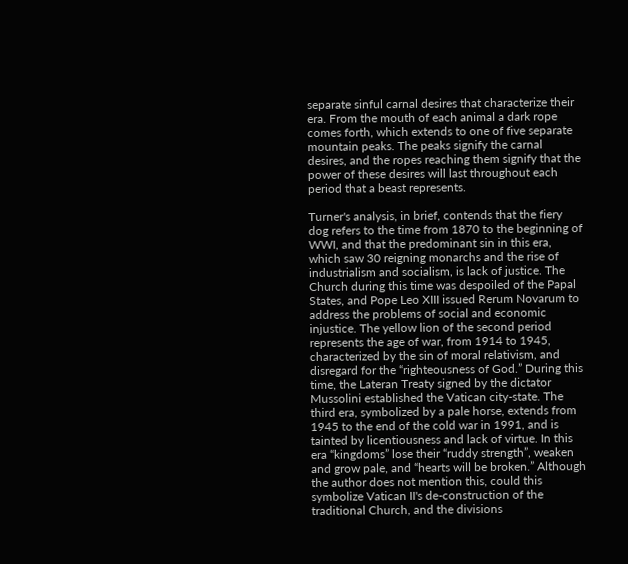separate sinful carnal desires that characterize their era. From the mouth of each animal a dark rope comes forth, which extends to one of five separate mountain peaks. The peaks signify the carnal desires, and the ropes reaching them signify that the power of these desires will last throughout each period that a beast represents.

Turner's analysis, in brief, contends that the fiery dog refers to the time from 1870 to the beginning of WWI, and that the predominant sin in this era, which saw 30 reigning monarchs and the rise of industrialism and socialism, is lack of justice. The Church during this time was despoiled of the Papal States, and Pope Leo XIII issued Rerum Novarum to address the problems of social and economic injustice. The yellow lion of the second period represents the age of war, from 1914 to 1945, characterized by the sin of moral relativism, and disregard for the “righteousness of God.” During this time, the Lateran Treaty signed by the dictator Mussolini established the Vatican city-state. The third era, symbolized by a pale horse, extends from 1945 to the end of the cold war in 1991, and is tainted by licentiousness and lack of virtue. In this era “kingdoms” lose their “ruddy strength”, weaken and grow pale, and “hearts will be broken.” Although the author does not mention this, could this symbolize Vatican II's de-construction of the traditional Church, and the divisions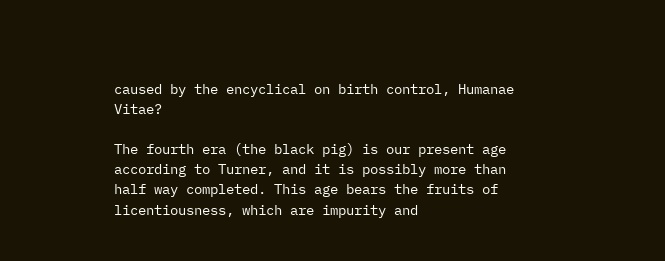caused by the encyclical on birth control, Humanae Vitae?

The fourth era (the black pig) is our present age according to Turner, and it is possibly more than half way completed. This age bears the fruits of licentiousness, which are impurity and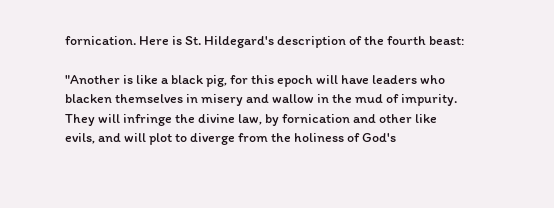fornication. Here is St. Hildegard's description of the fourth beast:

"Another is like a black pig, for this epoch will have leaders who blacken themselves in misery and wallow in the mud of impurity.  They will infringe the divine law, by fornication and other like evils, and will plot to diverge from the holiness of God's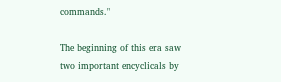commands."

The beginning of this era saw two important encyclicals by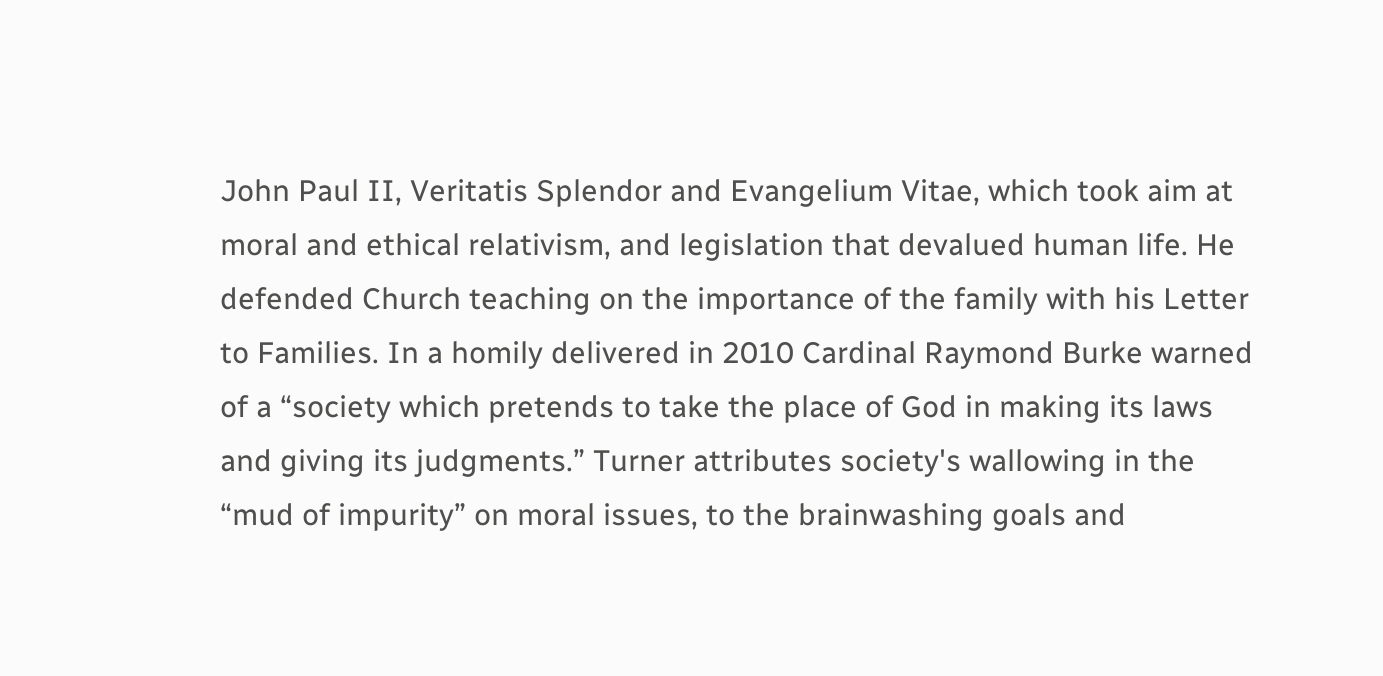John Paul II, Veritatis Splendor and Evangelium Vitae, which took aim at moral and ethical relativism, and legislation that devalued human life. He defended Church teaching on the importance of the family with his Letter to Families. In a homily delivered in 2010 Cardinal Raymond Burke warned of a “society which pretends to take the place of God in making its laws and giving its judgments.” Turner attributes society's wallowing in the “mud of impurity” on moral issues, to the brainwashing goals and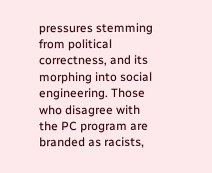pressures stemming from political correctness, and its morphing into social engineering. Those who disagree with the PC program are branded as racists,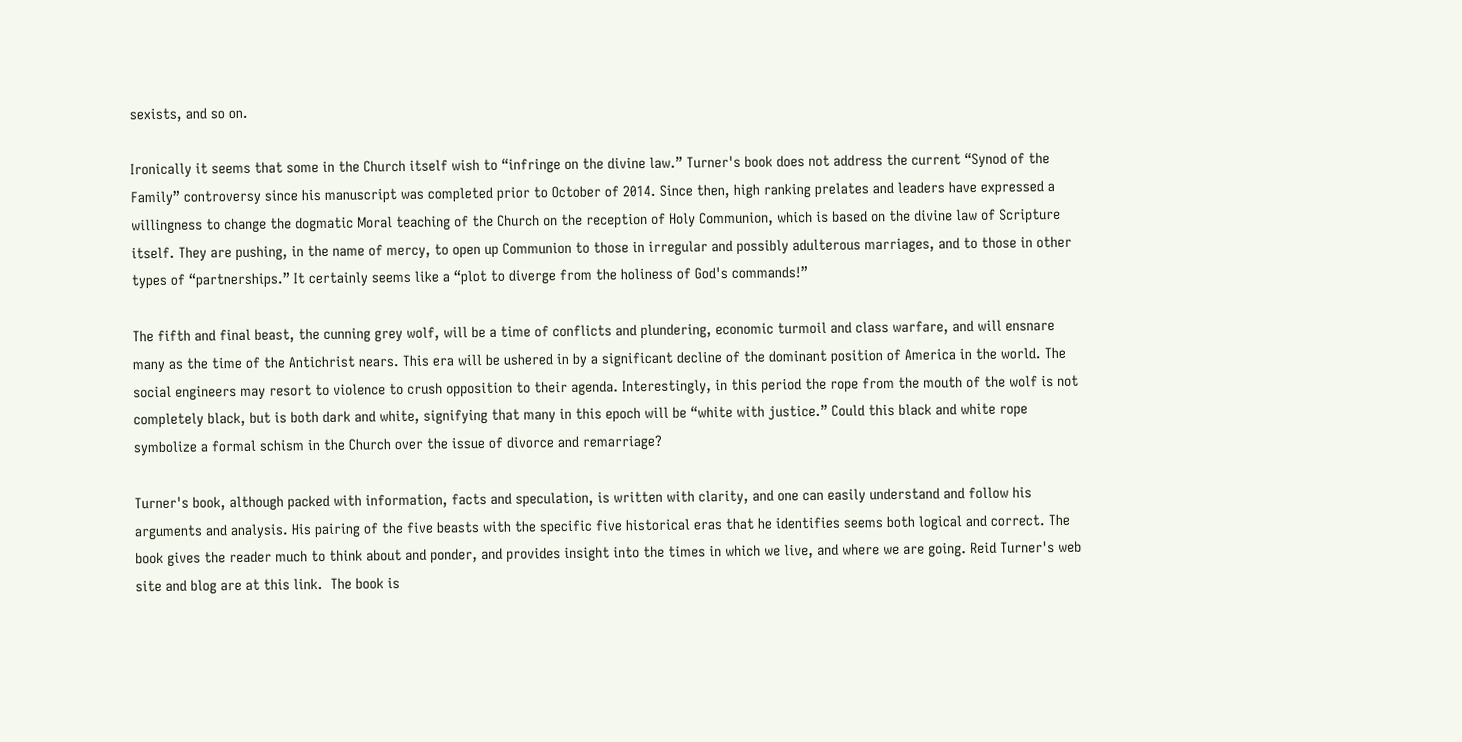sexists, and so on.

Ironically it seems that some in the Church itself wish to “infringe on the divine law.” Turner's book does not address the current “Synod of the Family” controversy since his manuscript was completed prior to October of 2014. Since then, high ranking prelates and leaders have expressed a willingness to change the dogmatic Moral teaching of the Church on the reception of Holy Communion, which is based on the divine law of Scripture itself. They are pushing, in the name of mercy, to open up Communion to those in irregular and possibly adulterous marriages, and to those in other types of “partnerships.” It certainly seems like a “plot to diverge from the holiness of God's commands!”

The fifth and final beast, the cunning grey wolf, will be a time of conflicts and plundering, economic turmoil and class warfare, and will ensnare many as the time of the Antichrist nears. This era will be ushered in by a significant decline of the dominant position of America in the world. The social engineers may resort to violence to crush opposition to their agenda. Interestingly, in this period the rope from the mouth of the wolf is not completely black, but is both dark and white, signifying that many in this epoch will be “white with justice.” Could this black and white rope symbolize a formal schism in the Church over the issue of divorce and remarriage?

Turner's book, although packed with information, facts and speculation, is written with clarity, and one can easily understand and follow his arguments and analysis. His pairing of the five beasts with the specific five historical eras that he identifies seems both logical and correct. The book gives the reader much to think about and ponder, and provides insight into the times in which we live, and where we are going. Reid Turner's web site and blog are at this link.  The book is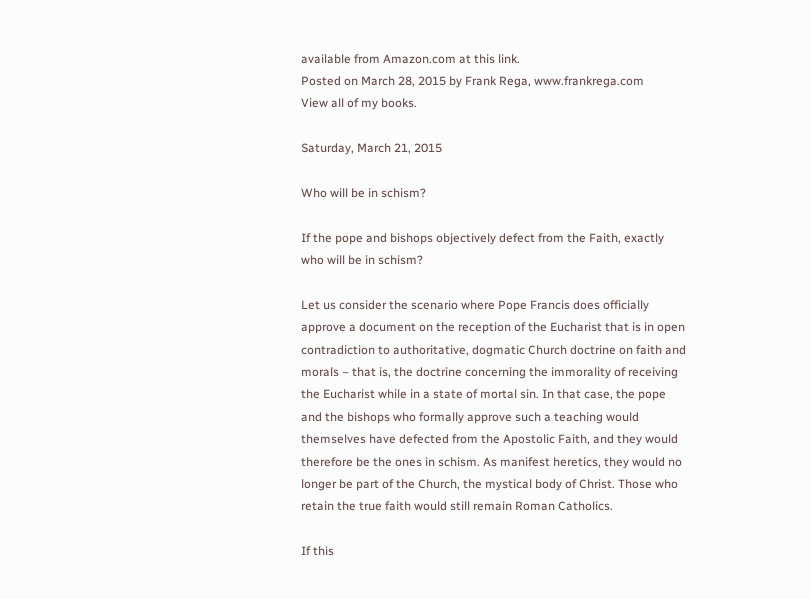available from Amazon.com at this link.
Posted on March 28, 2015 by Frank Rega, www.frankrega.com
View all of my books.

Saturday, March 21, 2015

Who will be in schism?

If the pope and bishops objectively defect from the Faith, exactly who will be in schism?

Let us consider the scenario where Pope Francis does officially approve a document on the reception of the Eucharist that is in open contradiction to authoritative, dogmatic Church doctrine on faith and morals – that is, the doctrine concerning the immorality of receiving the Eucharist while in a state of mortal sin. In that case, the pope and the bishops who formally approve such a teaching would themselves have defected from the Apostolic Faith, and they would therefore be the ones in schism. As manifest heretics, they would no longer be part of the Church, the mystical body of Christ. Those who retain the true faith would still remain Roman Catholics.

If this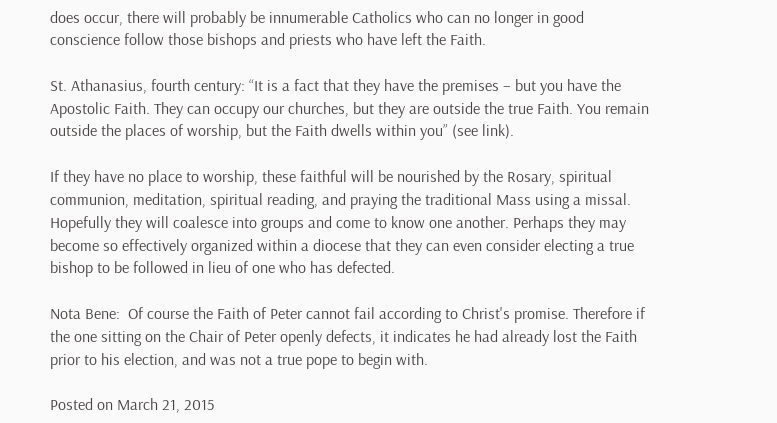does occur, there will probably be innumerable Catholics who can no longer in good conscience follow those bishops and priests who have left the Faith.

St. Athanasius, fourth century: “It is a fact that they have the premises – but you have the Apostolic Faith. They can occupy our churches, but they are outside the true Faith. You remain outside the places of worship, but the Faith dwells within you” (see link).

If they have no place to worship, these faithful will be nourished by the Rosary, spiritual communion, meditation, spiritual reading, and praying the traditional Mass using a missal. Hopefully they will coalesce into groups and come to know one another. Perhaps they may become so effectively organized within a diocese that they can even consider electing a true bishop to be followed in lieu of one who has defected.

Nota Bene:  Of course the Faith of Peter cannot fail according to Christ's promise. Therefore if the one sitting on the Chair of Peter openly defects, it indicates he had already lost the Faith prior to his election, and was not a true pope to begin with.

Posted on March 21, 2015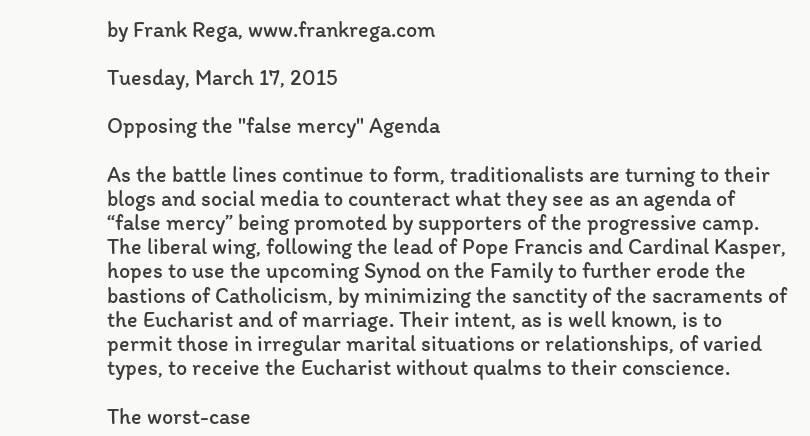by Frank Rega, www.frankrega.com

Tuesday, March 17, 2015

Opposing the "false mercy" Agenda

As the battle lines continue to form, traditionalists are turning to their blogs and social media to counteract what they see as an agenda of “false mercy” being promoted by supporters of the progressive camp. The liberal wing, following the lead of Pope Francis and Cardinal Kasper, hopes to use the upcoming Synod on the Family to further erode the bastions of Catholicism, by minimizing the sanctity of the sacraments of the Eucharist and of marriage. Their intent, as is well known, is to permit those in irregular marital situations or relationships, of varied types, to receive the Eucharist without qualms to their conscience.

The worst-case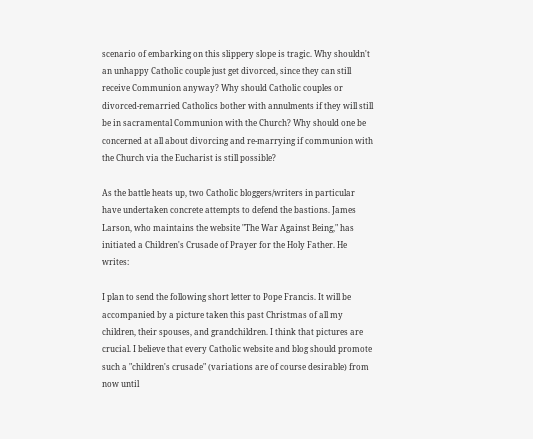scenario of embarking on this slippery slope is tragic. Why shouldn't an unhappy Catholic couple just get divorced, since they can still receive Communion anyway? Why should Catholic couples or divorced-remarried Catholics bother with annulments if they will still be in sacramental Communion with the Church? Why should one be concerned at all about divorcing and re-marrying if communion with the Church via the Eucharist is still possible?

As the battle heats up, two Catholic bloggers/writers in particular have undertaken concrete attempts to defend the bastions. James Larson, who maintains the website "The War Against Being," has initiated a Children's Crusade of Prayer for the Holy Father. He writes:

I plan to send the following short letter to Pope Francis. It will be accompanied by a picture taken this past Christmas of all my children, their spouses, and grandchildren. I think that pictures are crucial. I believe that every Catholic website and blog should promote such a "children's crusade" (variations are of course desirable) from now until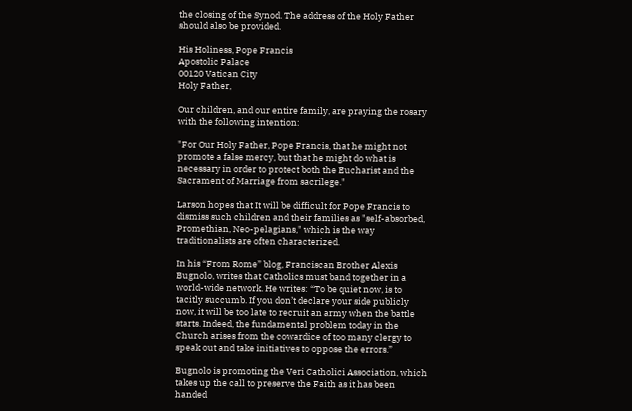the closing of the Synod. The address of the Holy Father should also be provided.

His Holiness, Pope Francis
Apostolic Palace
00120 Vatican City
Holy Father,

Our children, and our entire family, are praying the rosary with the following intention:

"For Our Holy Father, Pope Francis, that he might not promote a false mercy, but that he might do what is necessary in order to protect both the Eucharist and the Sacrament of Marriage from sacrilege."

Larson hopes that It will be difficult for Pope Francis to dismiss such children and their families as "self-absorbed, Promethian, Neo-pelagians," which is the way traditionalists are often characterized.

In his “From Rome” blog, Franciscan Brother Alexis Bugnolo, writes that Catholics must band together in a world-wide network. He writes: “To be quiet now, is to tacitly succumb. If you don’t declare your side publicly now, it will be too late to recruit an army when the battle starts. Indeed, the fundamental problem today in the Church arises from the cowardice of too many clergy to speak out and take initiatives to oppose the errors.”

Bugnolo is promoting the Veri Catholici Association, which takes up the call to preserve the Faith as it has been handed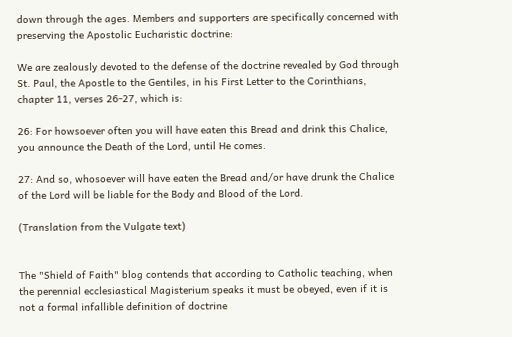down through the ages. Members and supporters are specifically concerned with preserving the Apostolic Eucharistic doctrine:

We are zealously devoted to the defense of the doctrine revealed by God through St. Paul, the Apostle to the Gentiles, in his First Letter to the Corinthians, chapter 11, verses 26-27, which is:

26: For howsoever often you will have eaten this Bread and drink this Chalice, you announce the Death of the Lord, until He comes.

27: And so, whosoever will have eaten the Bread and/or have drunk the Chalice of the Lord will be liable for the Body and Blood of the Lord.

(Translation from the Vulgate text)


The "Shield of Faith" blog contends that according to Catholic teaching, when the perennial ecclesiastical Magisterium speaks it must be obeyed, even if it is not a formal infallible definition of doctrine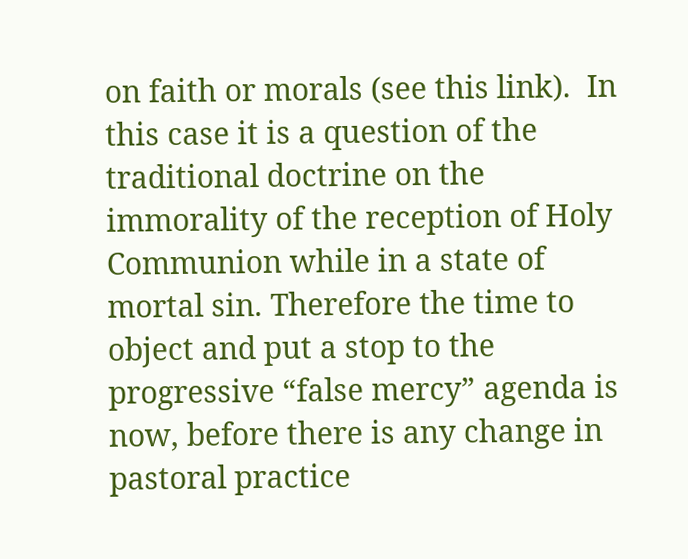on faith or morals (see this link).  In this case it is a question of the traditional doctrine on the immorality of the reception of Holy Communion while in a state of mortal sin. Therefore the time to object and put a stop to the progressive “false mercy” agenda is now, before there is any change in pastoral practice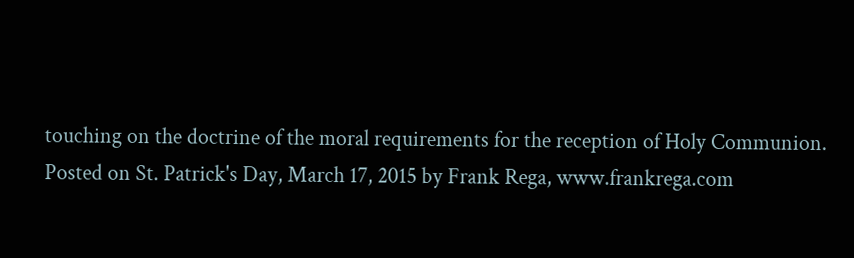touching on the doctrine of the moral requirements for the reception of Holy Communion.
Posted on St. Patrick's Day, March 17, 2015 by Frank Rega, www.frankrega.com